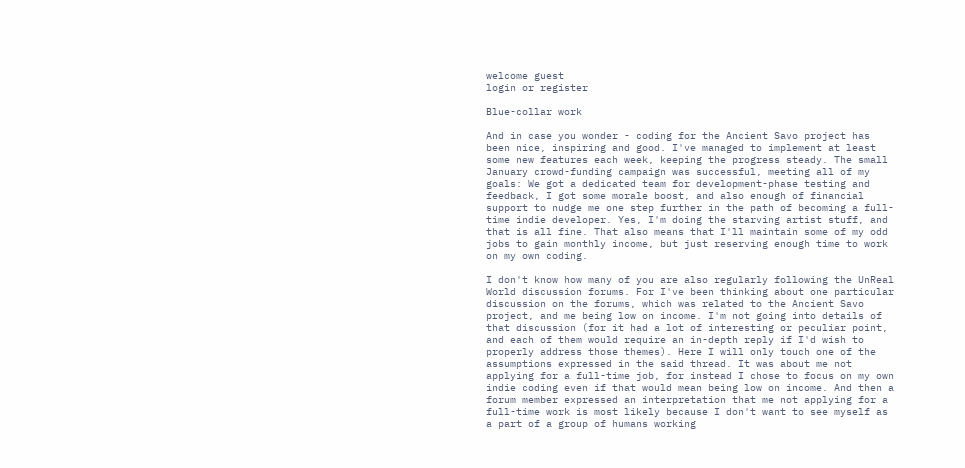welcome guest
login or register

Blue-collar work

And in case you wonder - coding for the Ancient Savo project has been nice, inspiring and good. I've managed to implement at least some new features each week, keeping the progress steady. The small January crowd-funding campaign was successful, meeting all of my goals: We got a dedicated team for development-phase testing and feedback, I got some morale boost, and also enough of financial support to nudge me one step further in the path of becoming a full-time indie developer. Yes, I'm doing the starving artist stuff, and that is all fine. That also means that I'll maintain some of my odd jobs to gain monthly income, but just reserving enough time to work on my own coding.

I don't know how many of you are also regularly following the UnReal World discussion forums. For I've been thinking about one particular discussion on the forums, which was related to the Ancient Savo project, and me being low on income. I'm not going into details of that discussion (for it had a lot of interesting or peculiar point, and each of them would require an in-depth reply if I'd wish to properly address those themes). Here I will only touch one of the assumptions expressed in the said thread. It was about me not applying for a full-time job, for instead I chose to focus on my own indie coding even if that would mean being low on income. And then a forum member expressed an interpretation that me not applying for a full-time work is most likely because I don't want to see myself as a part of a group of humans working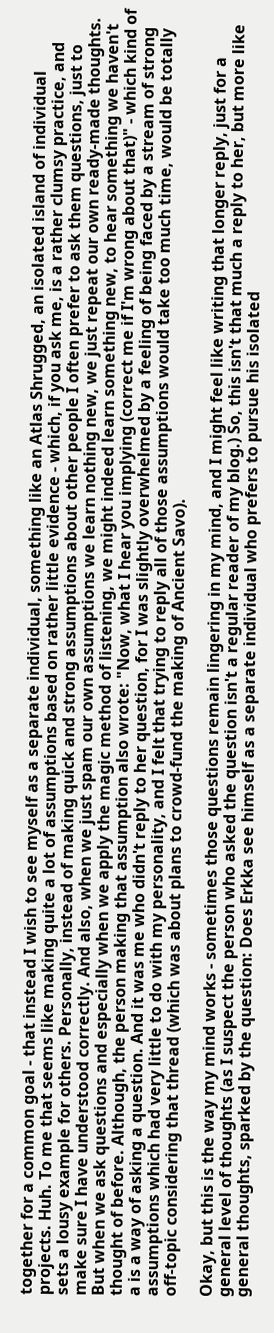together for a common goal - that instead I wish to see myself as a separate individual, something like an Atlas Shrugged, an isolated island of individual projects. Huh. To me that seems like making quite a lot of assumptions based on rather little evidence - which, if you ask me, is a rather clumsy practice, and sets a lousy example for others. Personally, instead of making quick and strong assumptions about other people I often prefer to ask them questions, just to make sure I have understood correctly. And also, when we just spam our own assumptions we learn nothing new, we just repeat our own ready-made thoughts. But when we ask questions and especially when we apply the magic method of listening, we might indeed learn something new, to hear something we haven't thought of before. Although, the person making that assumption also wrote: "Now, what I hear you implying (correct me if I'm wrong about that)" - which kind of a is a way of asking a question. And it was me who didn't reply to her question, for I was slightly overwhelmed by a feeling of being faced by a stream of strong assumptions which had very little to do with my personality, and I felt that trying to reply all of those assumptions would take too much time, would be totally off-topic considering that thread (which was about plans to crowd-fund the making of Ancient Savo).

Okay, but this is the way my mind works - sometimes those questions remain lingering in my mind, and I might feel like writing that longer reply, just for a general level of thoughts (as I suspect the person who asked the question isn't a regular reader of my blog.) So, this isn't that much a reply to her, but more like general thoughts, sparked by the question: Does Erkka see himself as a separate individual who prefers to pursue his isolated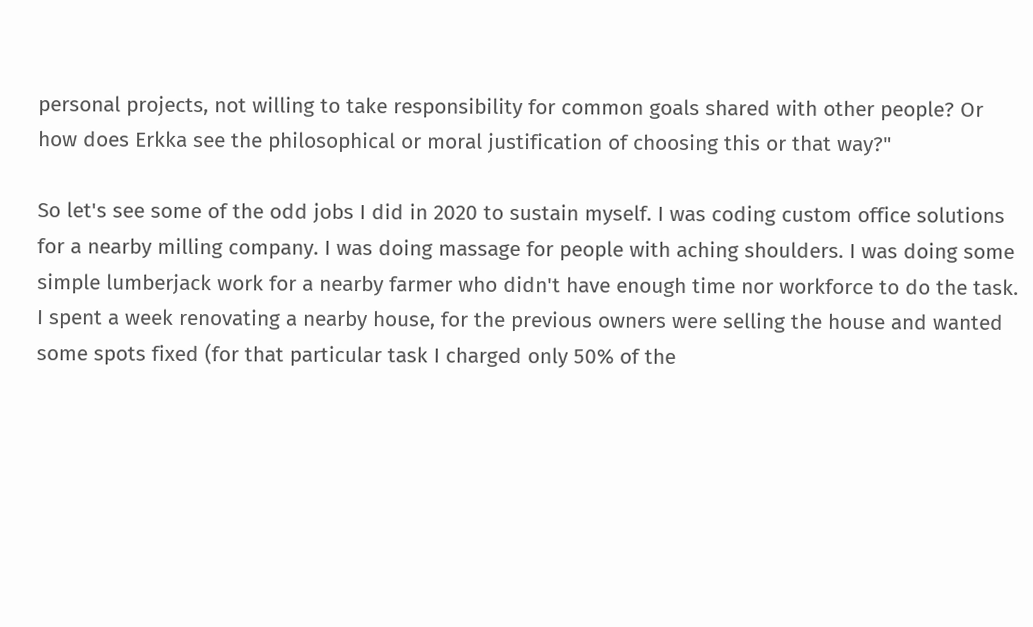personal projects, not willing to take responsibility for common goals shared with other people? Or how does Erkka see the philosophical or moral justification of choosing this or that way?"

So let's see some of the odd jobs I did in 2020 to sustain myself. I was coding custom office solutions for a nearby milling company. I was doing massage for people with aching shoulders. I was doing some simple lumberjack work for a nearby farmer who didn't have enough time nor workforce to do the task. I spent a week renovating a nearby house, for the previous owners were selling the house and wanted some spots fixed (for that particular task I charged only 50% of the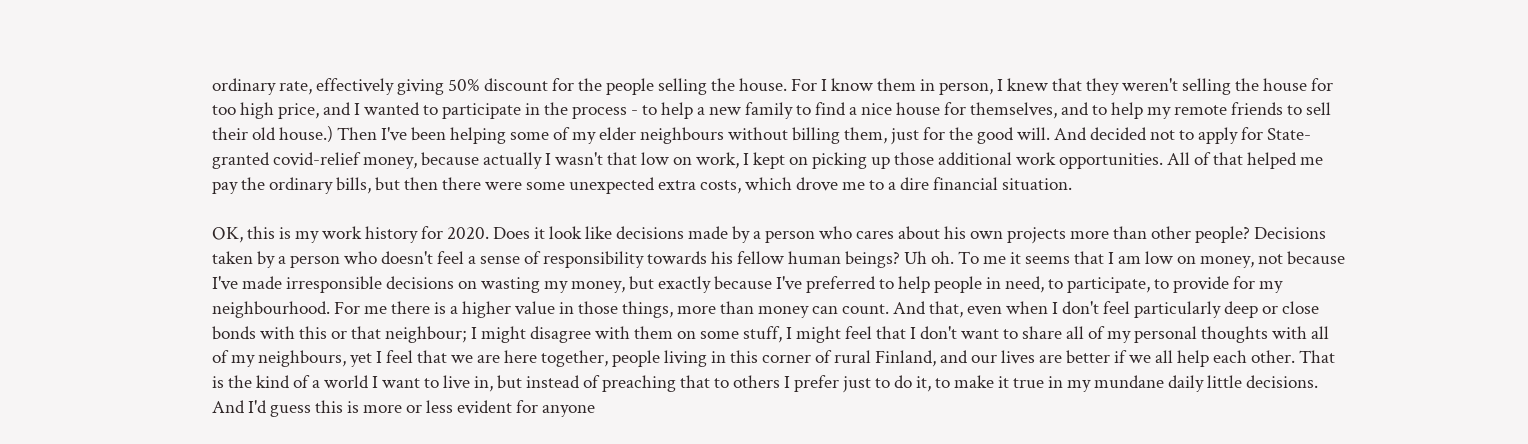ordinary rate, effectively giving 50% discount for the people selling the house. For I know them in person, I knew that they weren't selling the house for too high price, and I wanted to participate in the process - to help a new family to find a nice house for themselves, and to help my remote friends to sell their old house.) Then I've been helping some of my elder neighbours without billing them, just for the good will. And decided not to apply for State-granted covid-relief money, because actually I wasn't that low on work, I kept on picking up those additional work opportunities. All of that helped me pay the ordinary bills, but then there were some unexpected extra costs, which drove me to a dire financial situation.

OK, this is my work history for 2020. Does it look like decisions made by a person who cares about his own projects more than other people? Decisions taken by a person who doesn't feel a sense of responsibility towards his fellow human beings? Uh oh. To me it seems that I am low on money, not because I've made irresponsible decisions on wasting my money, but exactly because I've preferred to help people in need, to participate, to provide for my neighbourhood. For me there is a higher value in those things, more than money can count. And that, even when I don't feel particularly deep or close bonds with this or that neighbour; I might disagree with them on some stuff, I might feel that I don't want to share all of my personal thoughts with all of my neighbours, yet I feel that we are here together, people living in this corner of rural Finland, and our lives are better if we all help each other. That is the kind of a world I want to live in, but instead of preaching that to others I prefer just to do it, to make it true in my mundane daily little decisions. And I'd guess this is more or less evident for anyone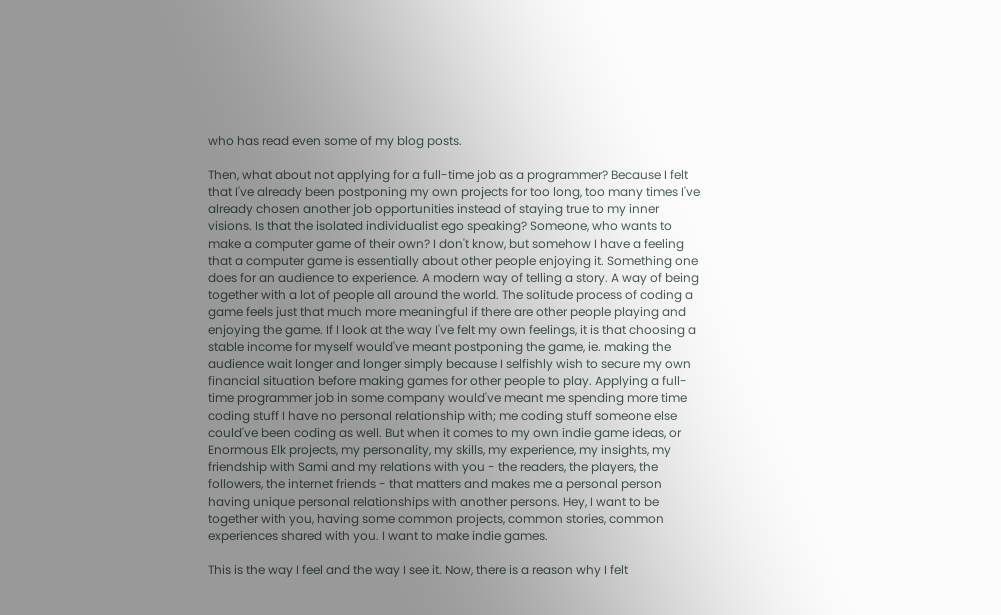who has read even some of my blog posts.

Then, what about not applying for a full-time job as a programmer? Because I felt that I've already been postponing my own projects for too long, too many times I've already chosen another job opportunities instead of staying true to my inner visions. Is that the isolated individualist ego speaking? Someone, who wants to make a computer game of their own? I don't know, but somehow I have a feeling that a computer game is essentially about other people enjoying it. Something one does for an audience to experience. A modern way of telling a story. A way of being together with a lot of people all around the world. The solitude process of coding a game feels just that much more meaningful if there are other people playing and enjoying the game. If I look at the way I've felt my own feelings, it is that choosing a stable income for myself would've meant postponing the game, ie. making the audience wait longer and longer simply because I selfishly wish to secure my own financial situation before making games for other people to play. Applying a full-time programmer job in some company would've meant me spending more time coding stuff I have no personal relationship with; me coding stuff someone else could've been coding as well. But when it comes to my own indie game ideas, or Enormous Elk projects, my personality, my skills, my experience, my insights, my friendship with Sami and my relations with you - the readers, the players, the followers, the internet friends - that matters and makes me a personal person having unique personal relationships with another persons. Hey, I want to be together with you, having some common projects, common stories, common experiences shared with you. I want to make indie games.

This is the way I feel and the way I see it. Now, there is a reason why I felt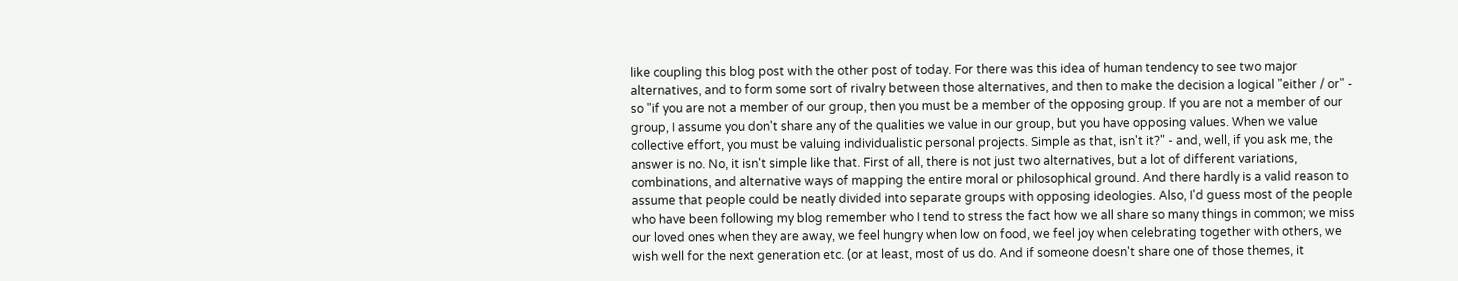like coupling this blog post with the other post of today. For there was this idea of human tendency to see two major alternatives, and to form some sort of rivalry between those alternatives, and then to make the decision a logical "either / or" - so "if you are not a member of our group, then you must be a member of the opposing group. If you are not a member of our group, I assume you don't share any of the qualities we value in our group, but you have opposing values. When we value collective effort, you must be valuing individualistic personal projects. Simple as that, isn't it?" - and, well, if you ask me, the answer is no. No, it isn't simple like that. First of all, there is not just two alternatives, but a lot of different variations, combinations, and alternative ways of mapping the entire moral or philosophical ground. And there hardly is a valid reason to assume that people could be neatly divided into separate groups with opposing ideologies. Also, I'd guess most of the people who have been following my blog remember who I tend to stress the fact how we all share so many things in common; we miss our loved ones when they are away, we feel hungry when low on food, we feel joy when celebrating together with others, we wish well for the next generation etc. (or at least, most of us do. And if someone doesn't share one of those themes, it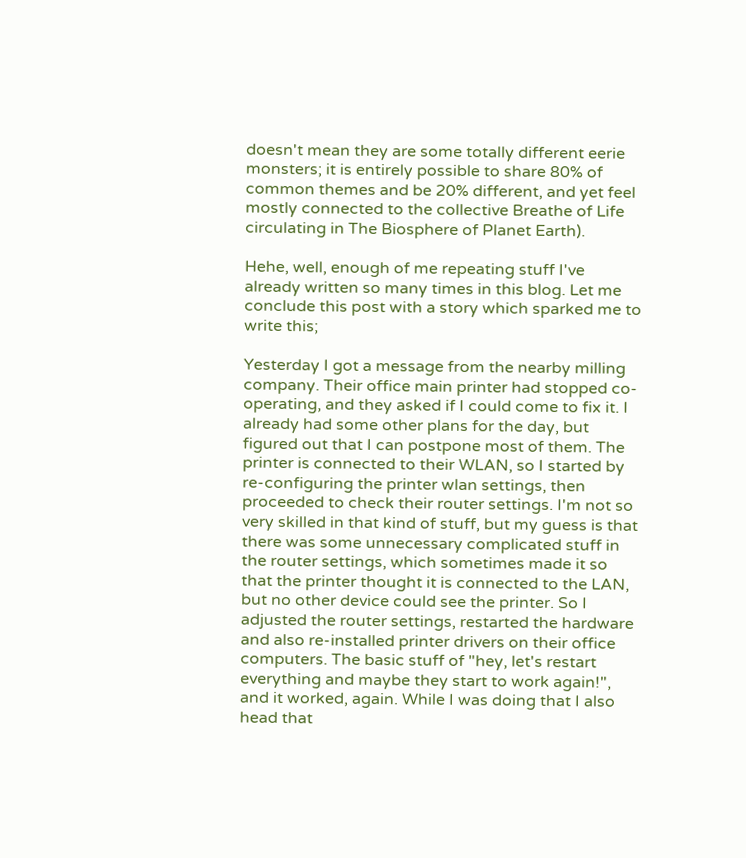doesn't mean they are some totally different eerie monsters; it is entirely possible to share 80% of common themes and be 20% different, and yet feel mostly connected to the collective Breathe of Life circulating in The Biosphere of Planet Earth).

Hehe, well, enough of me repeating stuff I've already written so many times in this blog. Let me conclude this post with a story which sparked me to write this;

Yesterday I got a message from the nearby milling company. Their office main printer had stopped co-operating, and they asked if I could come to fix it. I already had some other plans for the day, but figured out that I can postpone most of them. The printer is connected to their WLAN, so I started by re-configuring the printer wlan settings, then proceeded to check their router settings. I'm not so very skilled in that kind of stuff, but my guess is that there was some unnecessary complicated stuff in the router settings, which sometimes made it so that the printer thought it is connected to the LAN, but no other device could see the printer. So I adjusted the router settings, restarted the hardware and also re-installed printer drivers on their office computers. The basic stuff of "hey, let's restart everything and maybe they start to work again!", and it worked, again. While I was doing that I also head that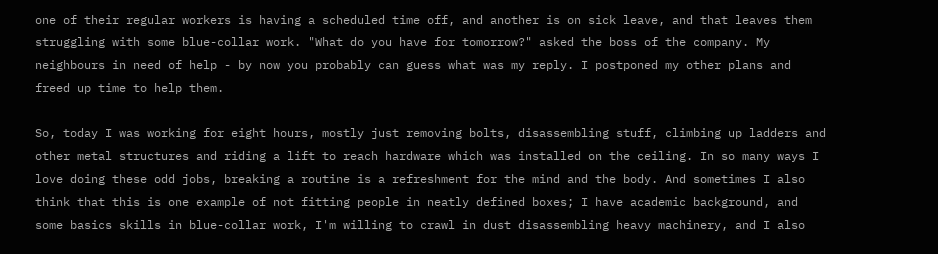one of their regular workers is having a scheduled time off, and another is on sick leave, and that leaves them struggling with some blue-collar work. "What do you have for tomorrow?" asked the boss of the company. My neighbours in need of help - by now you probably can guess what was my reply. I postponed my other plans and freed up time to help them.

So, today I was working for eight hours, mostly just removing bolts, disassembling stuff, climbing up ladders and other metal structures and riding a lift to reach hardware which was installed on the ceiling. In so many ways I love doing these odd jobs, breaking a routine is a refreshment for the mind and the body. And sometimes I also think that this is one example of not fitting people in neatly defined boxes; I have academic background, and some basics skills in blue-collar work, I'm willing to crawl in dust disassembling heavy machinery, and I also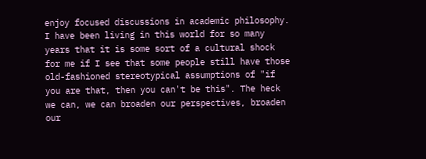enjoy focused discussions in academic philosophy. I have been living in this world for so many years that it is some sort of a cultural shock for me if I see that some people still have those old-fashioned stereotypical assumptions of "if you are that, then you can't be this". The heck we can, we can broaden our perspectives, broaden our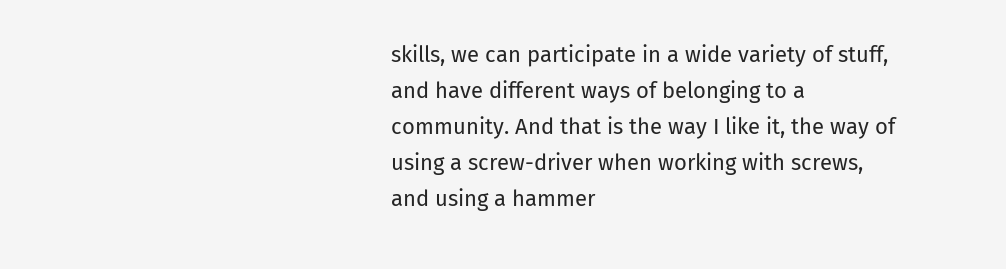skills, we can participate in a wide variety of stuff, and have different ways of belonging to a community. And that is the way I like it, the way of using a screw-driver when working with screws, and using a hammer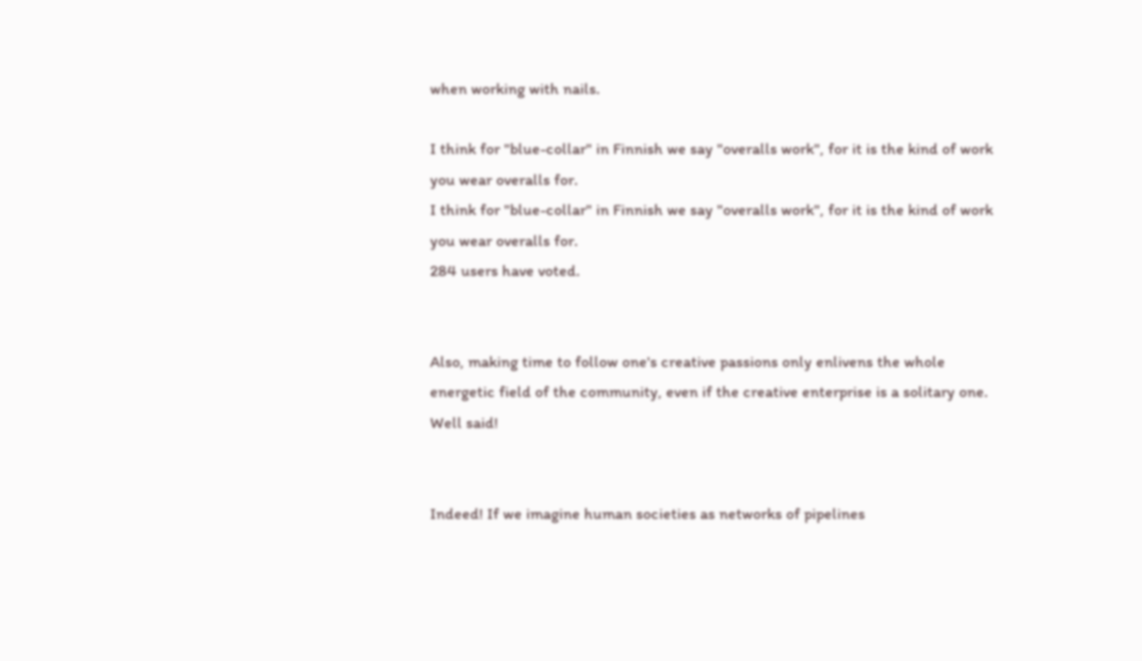when working with nails.

I think for "blue-collar" in Finnish we say "overalls work", for it is the kind of work you wear overalls for.
I think for "blue-collar" in Finnish we say "overalls work", for it is the kind of work you wear overalls for.
284 users have voted.


Also, making time to follow one's creative passions only enlivens the whole energetic field of the community, even if the creative enterprise is a solitary one. Well said!


Indeed! If we imagine human societies as networks of pipelines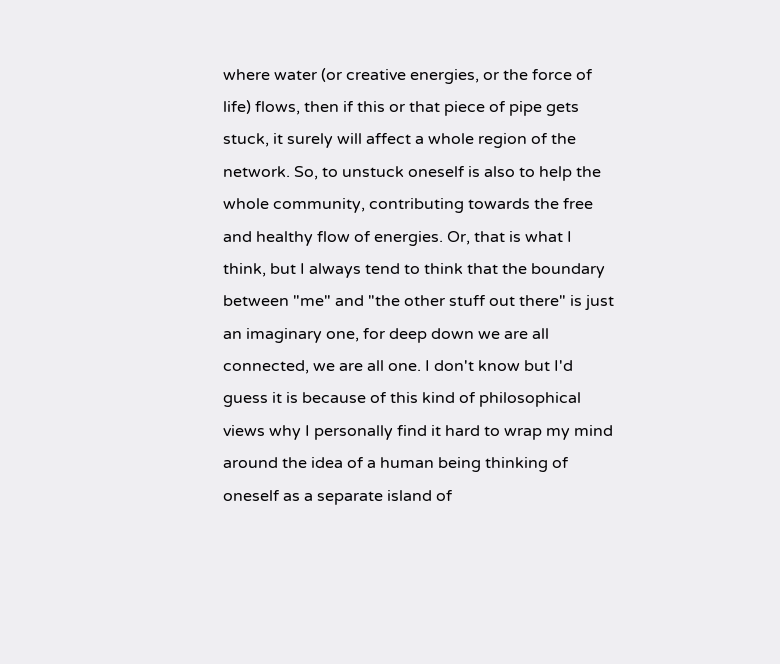where water (or creative energies, or the force of life) flows, then if this or that piece of pipe gets stuck, it surely will affect a whole region of the network. So, to unstuck oneself is also to help the whole community, contributing towards the free and healthy flow of energies. Or, that is what I think, but I always tend to think that the boundary between "me" and "the other stuff out there" is just an imaginary one, for deep down we are all connected, we are all one. I don't know but I'd guess it is because of this kind of philosophical views why I personally find it hard to wrap my mind around the idea of a human being thinking of oneself as a separate island of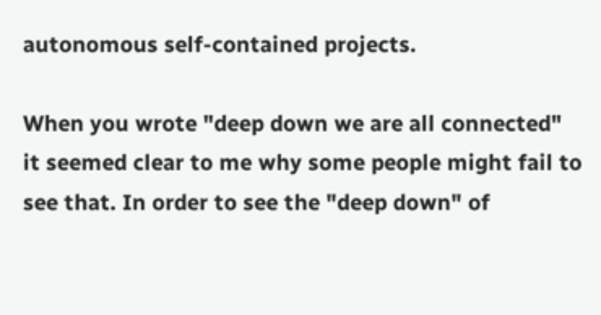autonomous self-contained projects.

When you wrote "deep down we are all connected" it seemed clear to me why some people might fail to see that. In order to see the "deep down" of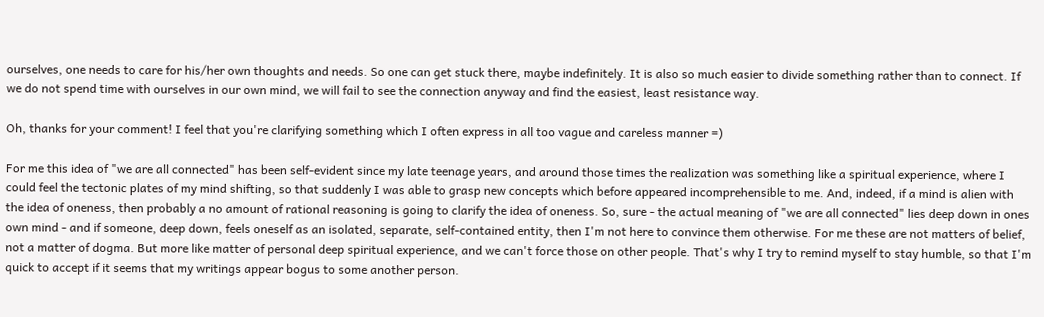ourselves, one needs to care for his/her own thoughts and needs. So one can get stuck there, maybe indefinitely. It is also so much easier to divide something rather than to connect. If we do not spend time with ourselves in our own mind, we will fail to see the connection anyway and find the easiest, least resistance way.

Oh, thanks for your comment! I feel that you're clarifying something which I often express in all too vague and careless manner =)

For me this idea of "we are all connected" has been self-evident since my late teenage years, and around those times the realization was something like a spiritual experience, where I could feel the tectonic plates of my mind shifting, so that suddenly I was able to grasp new concepts which before appeared incomprehensible to me. And, indeed, if a mind is alien with the idea of oneness, then probably a no amount of rational reasoning is going to clarify the idea of oneness. So, sure - the actual meaning of "we are all connected" lies deep down in ones own mind - and if someone, deep down, feels oneself as an isolated, separate, self-contained entity, then I'm not here to convince them otherwise. For me these are not matters of belief, not a matter of dogma. But more like matter of personal deep spiritual experience, and we can't force those on other people. That's why I try to remind myself to stay humble, so that I'm quick to accept if it seems that my writings appear bogus to some another person.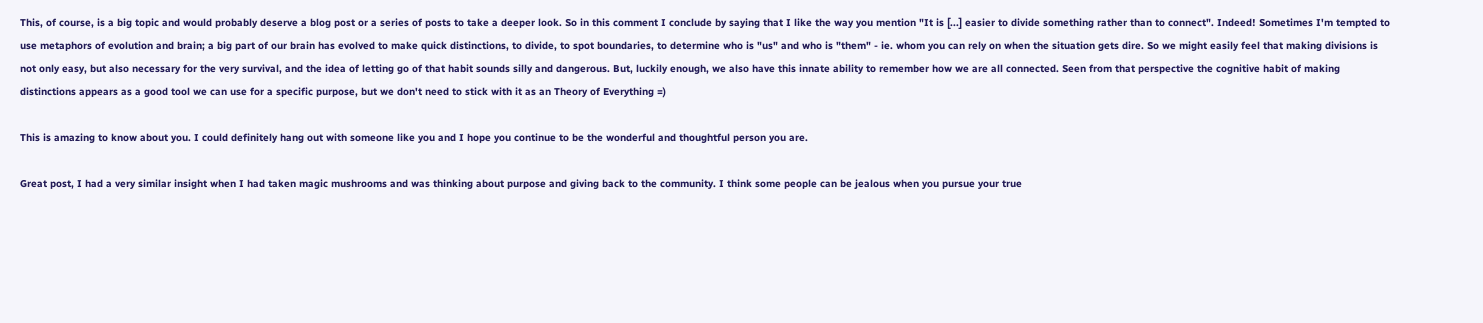This, of course, is a big topic and would probably deserve a blog post or a series of posts to take a deeper look. So in this comment I conclude by saying that I like the way you mention "It is [...] easier to divide something rather than to connect". Indeed! Sometimes I'm tempted to use metaphors of evolution and brain; a big part of our brain has evolved to make quick distinctions, to divide, to spot boundaries, to determine who is "us" and who is "them" - ie. whom you can rely on when the situation gets dire. So we might easily feel that making divisions is not only easy, but also necessary for the very survival, and the idea of letting go of that habit sounds silly and dangerous. But, luckily enough, we also have this innate ability to remember how we are all connected. Seen from that perspective the cognitive habit of making distinctions appears as a good tool we can use for a specific purpose, but we don't need to stick with it as an Theory of Everything =)

This is amazing to know about you. I could definitely hang out with someone like you and I hope you continue to be the wonderful and thoughtful person you are.

Great post, I had a very similar insight when I had taken magic mushrooms and was thinking about purpose and giving back to the community. I think some people can be jealous when you pursue your true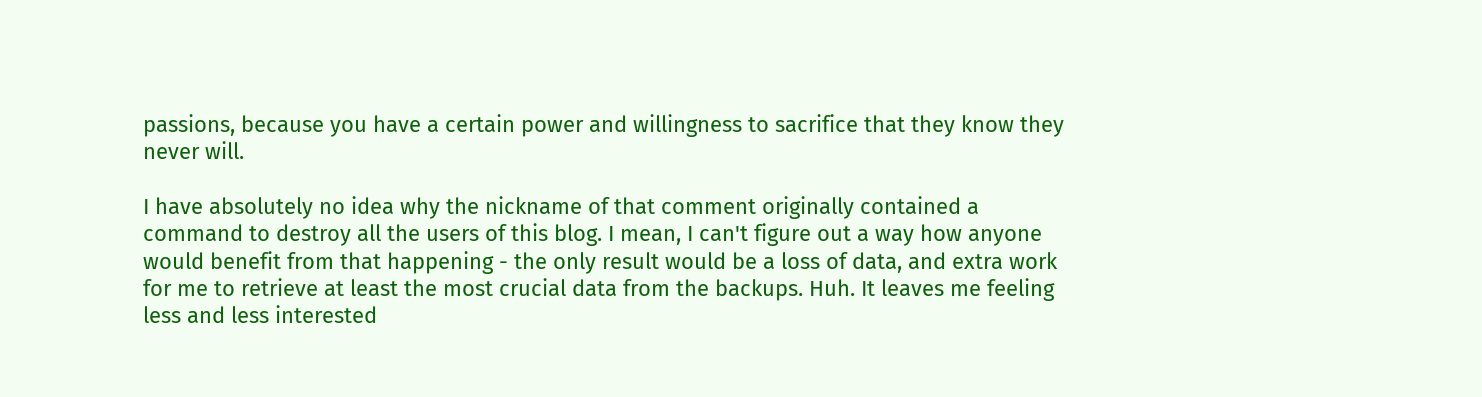passions, because you have a certain power and willingness to sacrifice that they know they never will.

I have absolutely no idea why the nickname of that comment originally contained a command to destroy all the users of this blog. I mean, I can't figure out a way how anyone would benefit from that happening - the only result would be a loss of data, and extra work for me to retrieve at least the most crucial data from the backups. Huh. It leaves me feeling less and less interested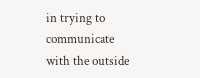in trying to communicate with the outside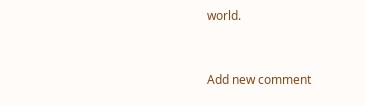world.


Add new comment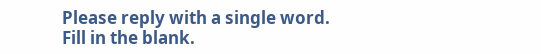Please reply with a single word.
Fill in the blank.